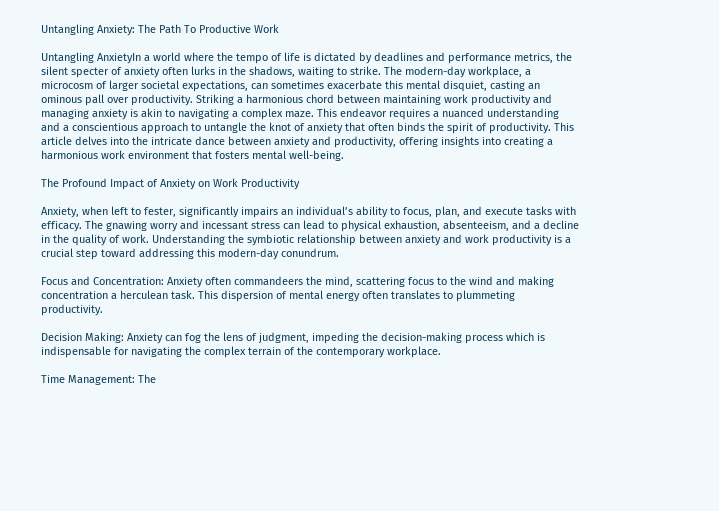Untangling Anxiety: The Path To Productive Work

Untangling AnxietyIn a world where the tempo of life is dictated by deadlines and performance metrics, the silent specter of anxiety often lurks in the shadows, waiting to strike. The modern-day workplace, a microcosm of larger societal expectations, can sometimes exacerbate this mental disquiet, casting an ominous pall over productivity. Striking a harmonious chord between maintaining work productivity and managing anxiety is akin to navigating a complex maze. This endeavor requires a nuanced understanding and a conscientious approach to untangle the knot of anxiety that often binds the spirit of productivity. This article delves into the intricate dance between anxiety and productivity, offering insights into creating a harmonious work environment that fosters mental well-being.

The Profound Impact of Anxiety on Work Productivity

Anxiety, when left to fester, significantly impairs an individual’s ability to focus, plan, and execute tasks with efficacy. The gnawing worry and incessant stress can lead to physical exhaustion, absenteeism, and a decline in the quality of work. Understanding the symbiotic relationship between anxiety and work productivity is a crucial step toward addressing this modern-day conundrum.

Focus and Concentration: Anxiety often commandeers the mind, scattering focus to the wind and making concentration a herculean task. This dispersion of mental energy often translates to plummeting productivity.

Decision Making: Anxiety can fog the lens of judgment, impeding the decision-making process which is indispensable for navigating the complex terrain of the contemporary workplace.

Time Management: The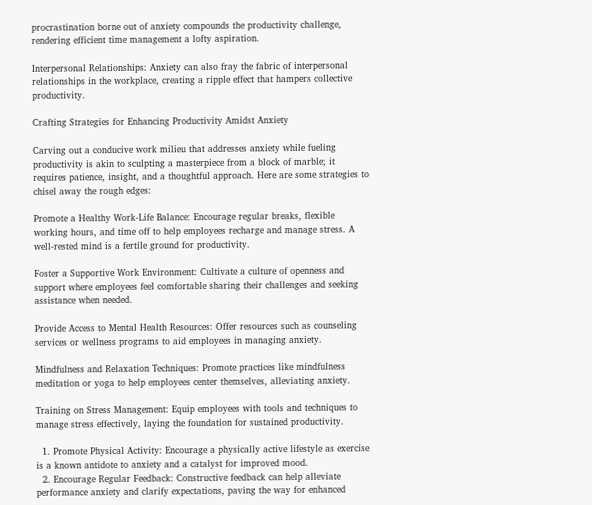procrastination borne out of anxiety compounds the productivity challenge, rendering efficient time management a lofty aspiration.

Interpersonal Relationships: Anxiety can also fray the fabric of interpersonal relationships in the workplace, creating a ripple effect that hampers collective productivity.

Crafting Strategies for Enhancing Productivity Amidst Anxiety

Carving out a conducive work milieu that addresses anxiety while fueling productivity is akin to sculpting a masterpiece from a block of marble; it requires patience, insight, and a thoughtful approach. Here are some strategies to chisel away the rough edges:

Promote a Healthy Work-Life Balance: Encourage regular breaks, flexible working hours, and time off to help employees recharge and manage stress. A well-rested mind is a fertile ground for productivity.

Foster a Supportive Work Environment: Cultivate a culture of openness and support where employees feel comfortable sharing their challenges and seeking assistance when needed.

Provide Access to Mental Health Resources: Offer resources such as counseling services or wellness programs to aid employees in managing anxiety.

Mindfulness and Relaxation Techniques: Promote practices like mindfulness meditation or yoga to help employees center themselves, alleviating anxiety.

Training on Stress Management: Equip employees with tools and techniques to manage stress effectively, laying the foundation for sustained productivity.

  1. Promote Physical Activity: Encourage a physically active lifestyle as exercise is a known antidote to anxiety and a catalyst for improved mood.
  2. Encourage Regular Feedback: Constructive feedback can help alleviate performance anxiety and clarify expectations, paving the way for enhanced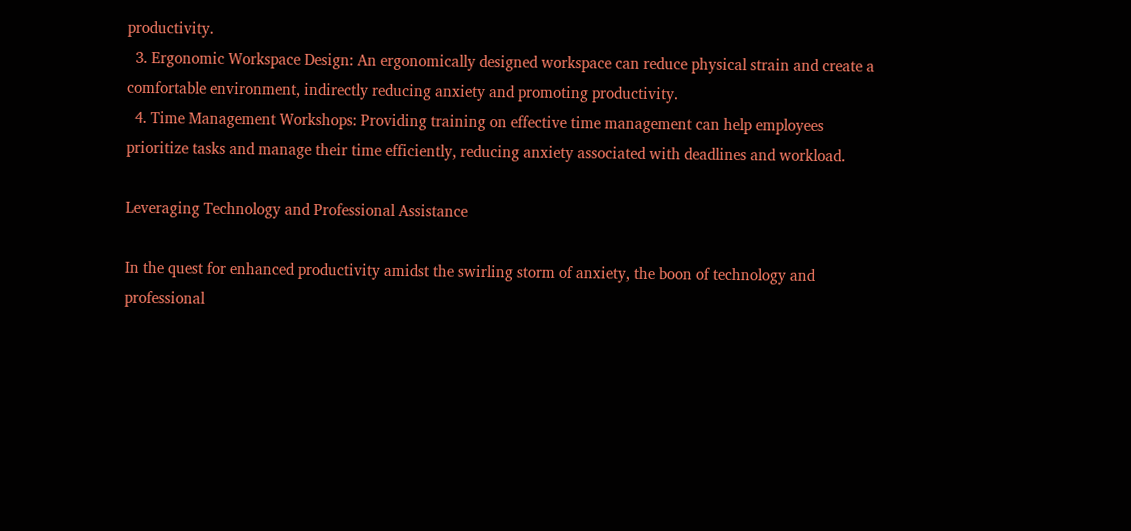productivity.
  3. Ergonomic Workspace Design: An ergonomically designed workspace can reduce physical strain and create a comfortable environment, indirectly reducing anxiety and promoting productivity.
  4. Time Management Workshops: Providing training on effective time management can help employees prioritize tasks and manage their time efficiently, reducing anxiety associated with deadlines and workload.

Leveraging Technology and Professional Assistance

In the quest for enhanced productivity amidst the swirling storm of anxiety, the boon of technology and professional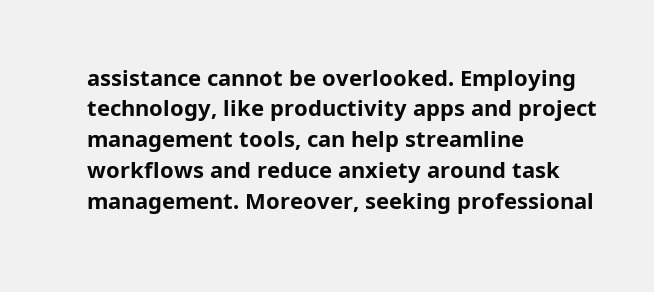assistance cannot be overlooked. Employing technology, like productivity apps and project management tools, can help streamline workflows and reduce anxiety around task management. Moreover, seeking professional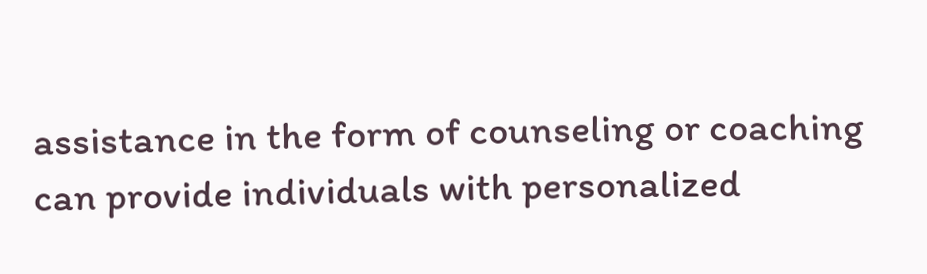assistance in the form of counseling or coaching can provide individuals with personalized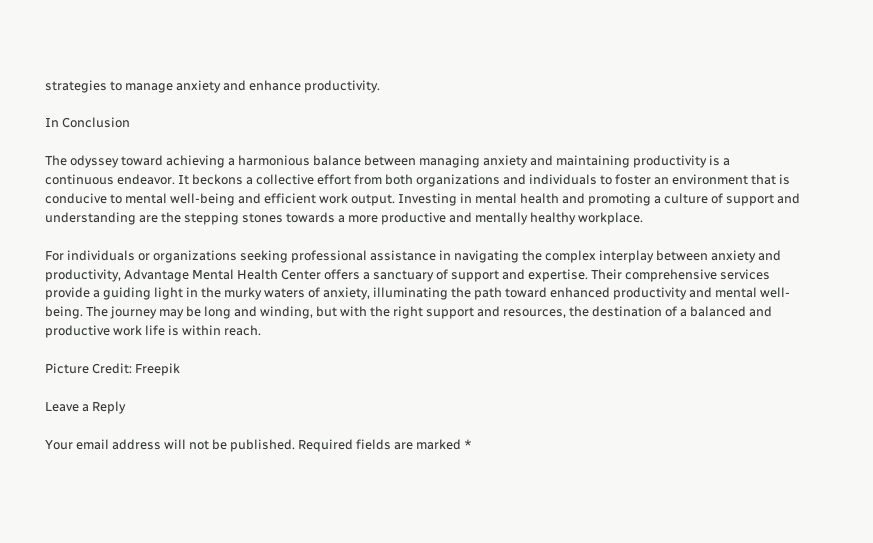strategies to manage anxiety and enhance productivity.

In Conclusion

The odyssey toward achieving a harmonious balance between managing anxiety and maintaining productivity is a continuous endeavor. It beckons a collective effort from both organizations and individuals to foster an environment that is conducive to mental well-being and efficient work output. Investing in mental health and promoting a culture of support and understanding are the stepping stones towards a more productive and mentally healthy workplace.

For individuals or organizations seeking professional assistance in navigating the complex interplay between anxiety and productivity, Advantage Mental Health Center offers a sanctuary of support and expertise. Their comprehensive services provide a guiding light in the murky waters of anxiety, illuminating the path toward enhanced productivity and mental well-being. The journey may be long and winding, but with the right support and resources, the destination of a balanced and productive work life is within reach.

Picture Credit: Freepik

Leave a Reply

Your email address will not be published. Required fields are marked *